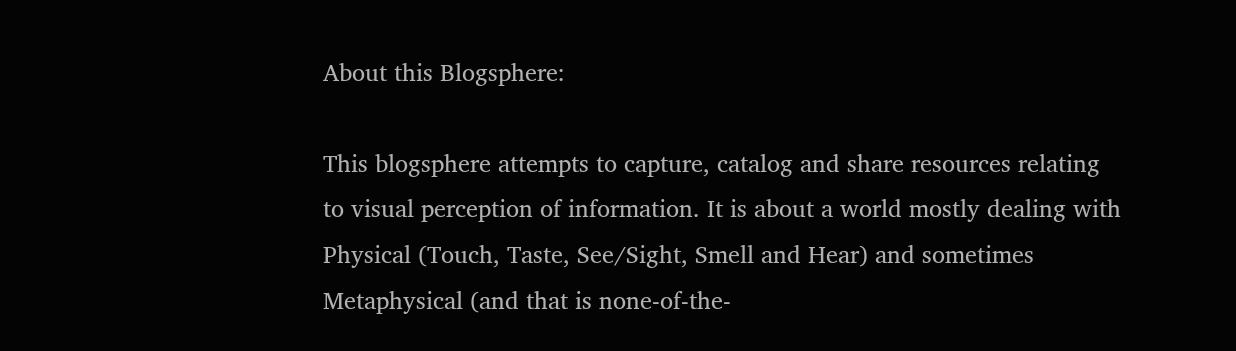About this Blogsphere:

This blogsphere attempts to capture, catalog and share resources relating to visual perception of information. It is about a world mostly dealing with Physical (Touch, Taste, See/Sight, Smell and Hear) and sometimes Metaphysical (and that is none-of-the-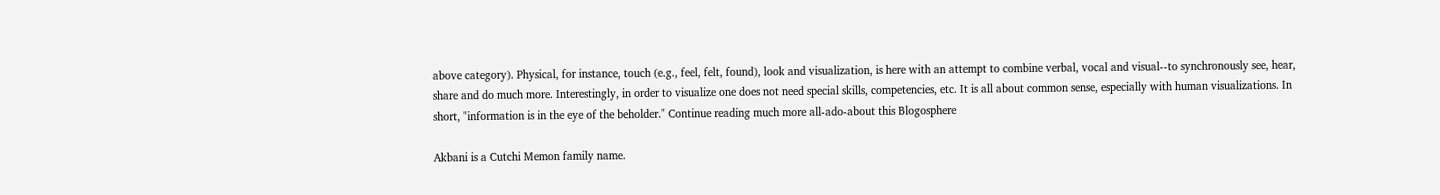above category). Physical, for instance, touch (e.g., feel, felt, found), look and visualization, is here with an attempt to combine verbal, vocal and visual--to synchronously see, hear, share and do much more. Interestingly, in order to visualize one does not need special skills, competencies, etc. It is all about common sense, especially with human visualizations. In short, "information is in the eye of the beholder." Continue reading much more all-ado-about this Blogosphere

Akbani is a Cutchi Memon family name.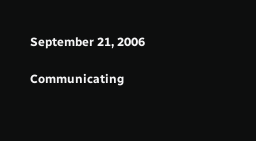September 21, 2006

Communicating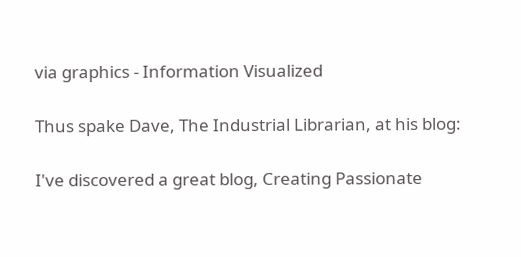via graphics - Information Visualized

Thus spake Dave, The Industrial Librarian, at his blog:

I've discovered a great blog, Creating Passionate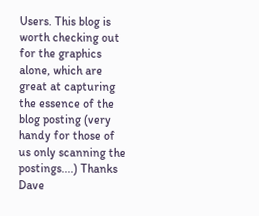Users. This blog is worth checking out for the graphics alone, which are great at capturing the essence of the blog posting (very handy for those of us only scanning the postings....) Thanks Dave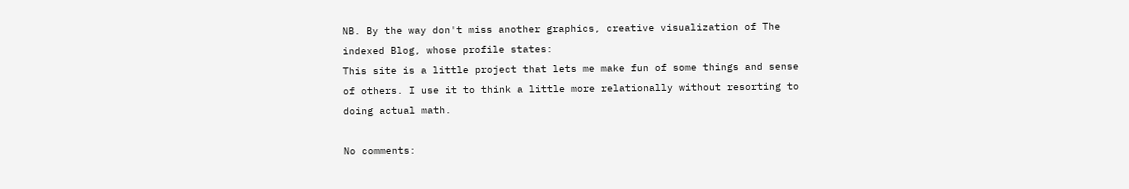NB. By the way don't miss another graphics, creative visualization of The indexed Blog, whose profile states:
This site is a little project that lets me make fun of some things and sense of others. I use it to think a little more relationally without resorting to doing actual math.

No comments: